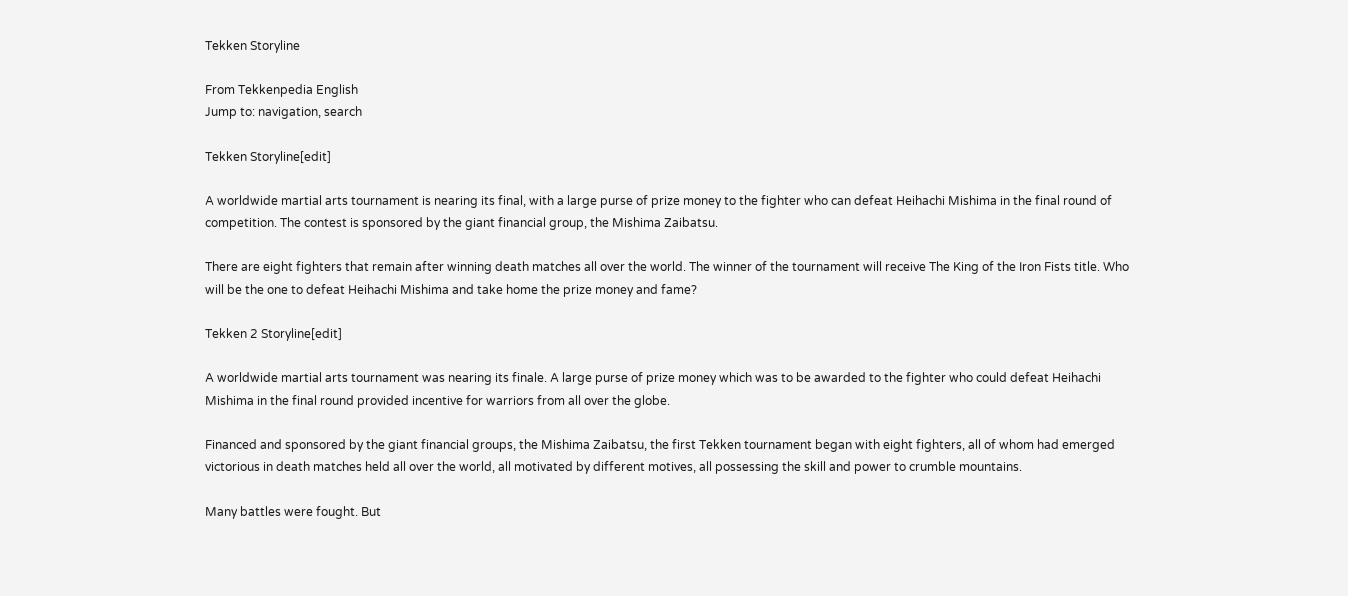Tekken Storyline

From Tekkenpedia English
Jump to: navigation, search

Tekken Storyline[edit]

A worldwide martial arts tournament is nearing its final, with a large purse of prize money to the fighter who can defeat Heihachi Mishima in the final round of competition. The contest is sponsored by the giant financial group, the Mishima Zaibatsu.

There are eight fighters that remain after winning death matches all over the world. The winner of the tournament will receive The King of the Iron Fists title. Who will be the one to defeat Heihachi Mishima and take home the prize money and fame?

Tekken 2 Storyline[edit]

A worldwide martial arts tournament was nearing its finale. A large purse of prize money which was to be awarded to the fighter who could defeat Heihachi Mishima in the final round provided incentive for warriors from all over the globe.

Financed and sponsored by the giant financial groups, the Mishima Zaibatsu, the first Tekken tournament began with eight fighters, all of whom had emerged victorious in death matches held all over the world, all motivated by different motives, all possessing the skill and power to crumble mountains.

Many battles were fought. But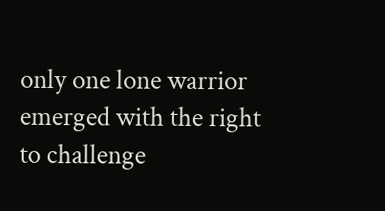only one lone warrior emerged with the right to challenge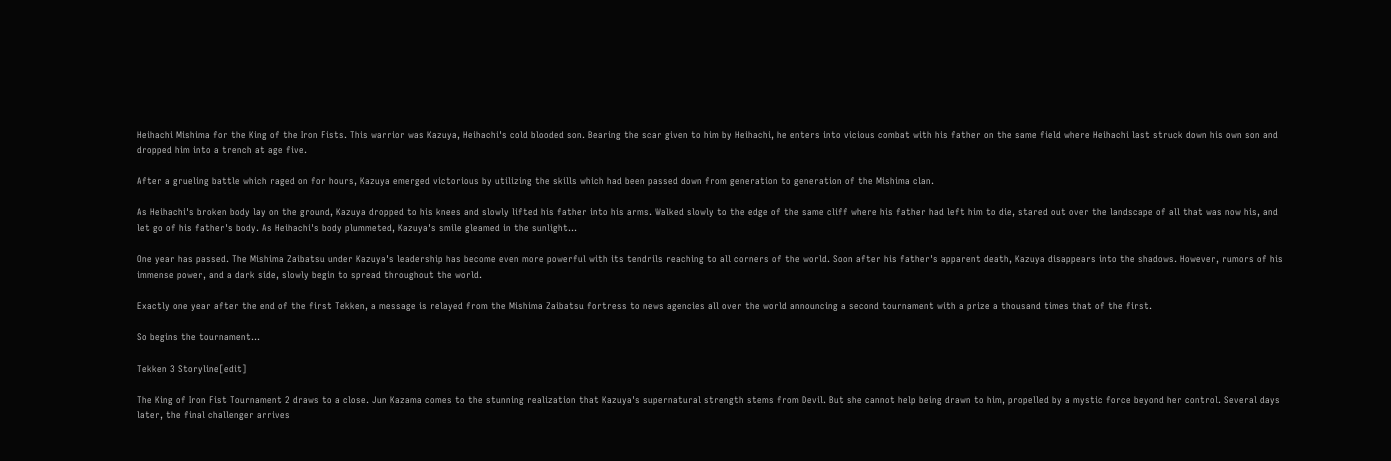Heihachi Mishima for the King of the Iron Fists. This warrior was Kazuya, Heihachi's cold blooded son. Bearing the scar given to him by Heihachi, he enters into vicious combat with his father on the same field where Heihachi last struck down his own son and dropped him into a trench at age five.

After a grueling battle which raged on for hours, Kazuya emerged victorious by utilizing the skills which had been passed down from generation to generation of the Mishima clan.

As Heihachi's broken body lay on the ground, Kazuya dropped to his knees and slowly lifted his father into his arms. Walked slowly to the edge of the same cliff where his father had left him to die, stared out over the landscape of all that was now his, and let go of his father's body. As Heihachi's body plummeted, Kazuya's smile gleamed in the sunlight...

One year has passed. The Mishima Zaibatsu under Kazuya's leadership has become even more powerful with its tendrils reaching to all corners of the world. Soon after his father's apparent death, Kazuya disappears into the shadows. However, rumors of his immense power, and a dark side, slowly begin to spread throughout the world.

Exactly one year after the end of the first Tekken, a message is relayed from the Mishima Zaibatsu fortress to news agencies all over the world announcing a second tournament with a prize a thousand times that of the first.

So begins the tournament...

Tekken 3 Storyline[edit]

The King of Iron Fist Tournament 2 draws to a close. Jun Kazama comes to the stunning realization that Kazuya's supernatural strength stems from Devil. But she cannot help being drawn to him, propelled by a mystic force beyond her control. Several days later, the final challenger arrives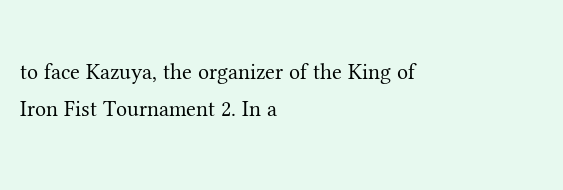to face Kazuya, the organizer of the King of Iron Fist Tournament 2. In a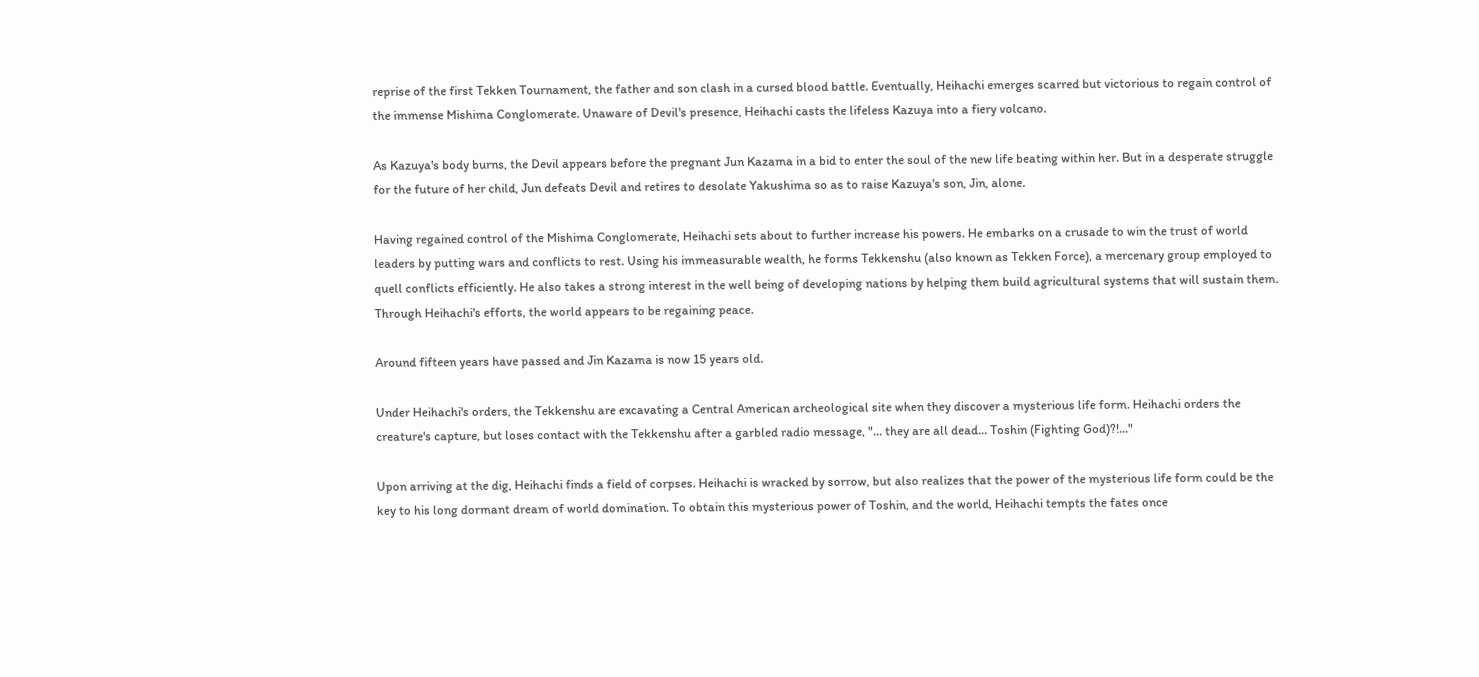reprise of the first Tekken Tournament, the father and son clash in a cursed blood battle. Eventually, Heihachi emerges scarred but victorious to regain control of the immense Mishima Conglomerate. Unaware of Devil's presence, Heihachi casts the lifeless Kazuya into a fiery volcano.

As Kazuya's body burns, the Devil appears before the pregnant Jun Kazama in a bid to enter the soul of the new life beating within her. But in a desperate struggle for the future of her child, Jun defeats Devil and retires to desolate Yakushima so as to raise Kazuya's son, Jin, alone.

Having regained control of the Mishima Conglomerate, Heihachi sets about to further increase his powers. He embarks on a crusade to win the trust of world leaders by putting wars and conflicts to rest. Using his immeasurable wealth, he forms Tekkenshu (also known as Tekken Force), a mercenary group employed to quell conflicts efficiently. He also takes a strong interest in the well being of developing nations by helping them build agricultural systems that will sustain them. Through Heihachi's efforts, the world appears to be regaining peace.

Around fifteen years have passed and Jin Kazama is now 15 years old.

Under Heihachi's orders, the Tekkenshu are excavating a Central American archeological site when they discover a mysterious life form. Heihachi orders the creature's capture, but loses contact with the Tekkenshu after a garbled radio message, "... they are all dead... Toshin (Fighting God)?!..."

Upon arriving at the dig, Heihachi finds a field of corpses. Heihachi is wracked by sorrow, but also realizes that the power of the mysterious life form could be the key to his long dormant dream of world domination. To obtain this mysterious power of Toshin, and the world, Heihachi tempts the fates once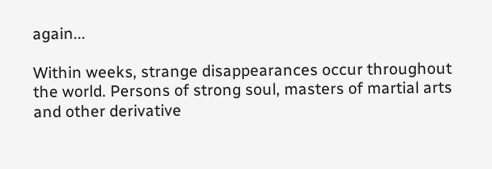again...

Within weeks, strange disappearances occur throughout the world. Persons of strong soul, masters of martial arts and other derivative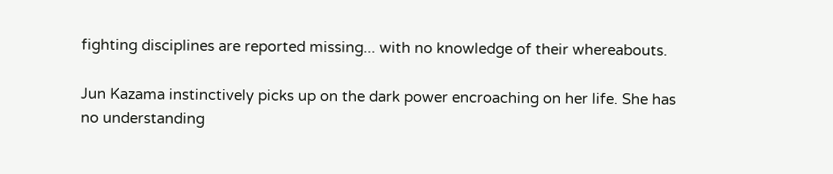fighting disciplines are reported missing... with no knowledge of their whereabouts.

Jun Kazama instinctively picks up on the dark power encroaching on her life. She has no understanding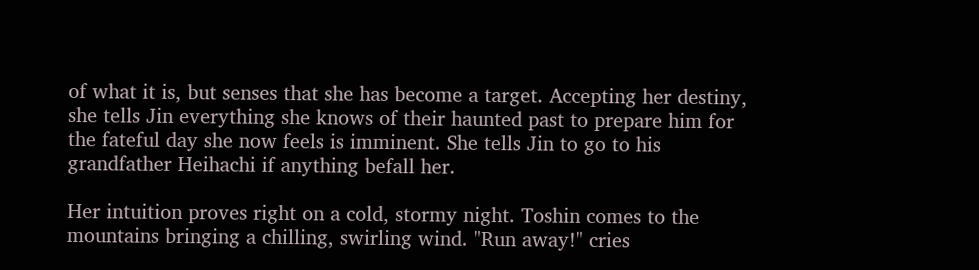of what it is, but senses that she has become a target. Accepting her destiny, she tells Jin everything she knows of their haunted past to prepare him for the fateful day she now feels is imminent. She tells Jin to go to his grandfather Heihachi if anything befall her.

Her intuition proves right on a cold, stormy night. Toshin comes to the mountains bringing a chilling, swirling wind. "Run away!" cries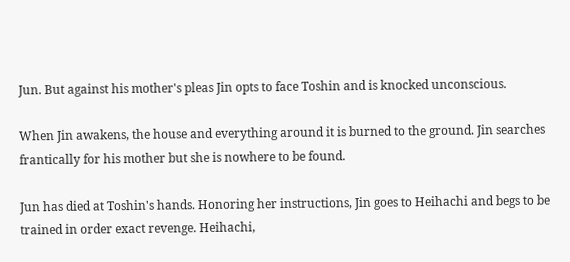Jun. But against his mother's pleas Jin opts to face Toshin and is knocked unconscious.

When Jin awakens, the house and everything around it is burned to the ground. Jin searches frantically for his mother but she is nowhere to be found.

Jun has died at Toshin's hands. Honoring her instructions, Jin goes to Heihachi and begs to be trained in order exact revenge. Heihachi,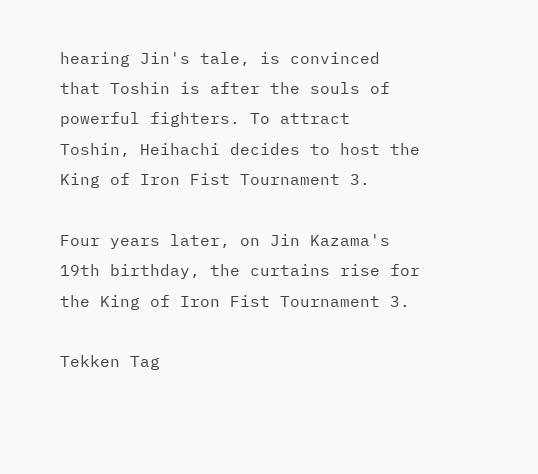hearing Jin's tale, is convinced that Toshin is after the souls of powerful fighters. To attract Toshin, Heihachi decides to host the King of Iron Fist Tournament 3.

Four years later, on Jin Kazama's 19th birthday, the curtains rise for the King of Iron Fist Tournament 3.

Tekken Tag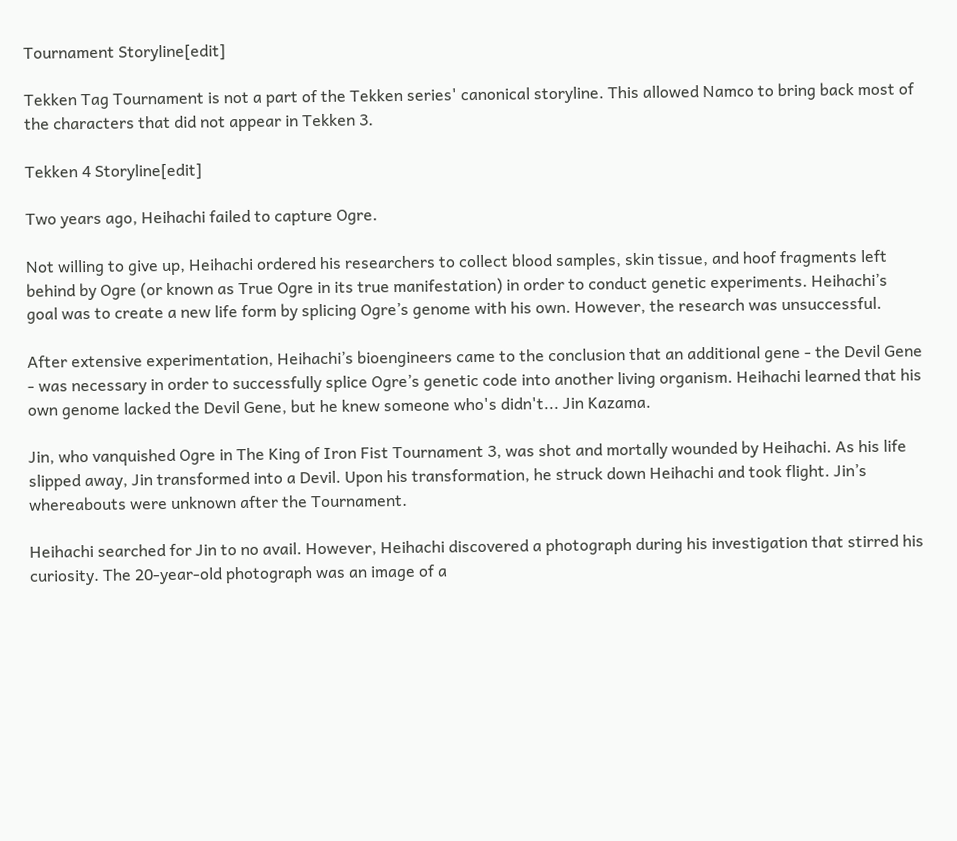Tournament Storyline[edit]

Tekken Tag Tournament is not a part of the Tekken series' canonical storyline. This allowed Namco to bring back most of the characters that did not appear in Tekken 3.

Tekken 4 Storyline[edit]

Two years ago, Heihachi failed to capture Ogre.

Not willing to give up, Heihachi ordered his researchers to collect blood samples, skin tissue, and hoof fragments left behind by Ogre (or known as True Ogre in its true manifestation) in order to conduct genetic experiments. Heihachi’s goal was to create a new life form by splicing Ogre’s genome with his own. However, the research was unsuccessful.

After extensive experimentation, Heihachi’s bioengineers came to the conclusion that an additional gene - the Devil Gene - was necessary in order to successfully splice Ogre’s genetic code into another living organism. Heihachi learned that his own genome lacked the Devil Gene, but he knew someone who's didn't... Jin Kazama.

Jin, who vanquished Ogre in The King of Iron Fist Tournament 3, was shot and mortally wounded by Heihachi. As his life slipped away, Jin transformed into a Devil. Upon his transformation, he struck down Heihachi and took flight. Jin’s whereabouts were unknown after the Tournament.

Heihachi searched for Jin to no avail. However, Heihachi discovered a photograph during his investigation that stirred his curiosity. The 20-year-old photograph was an image of a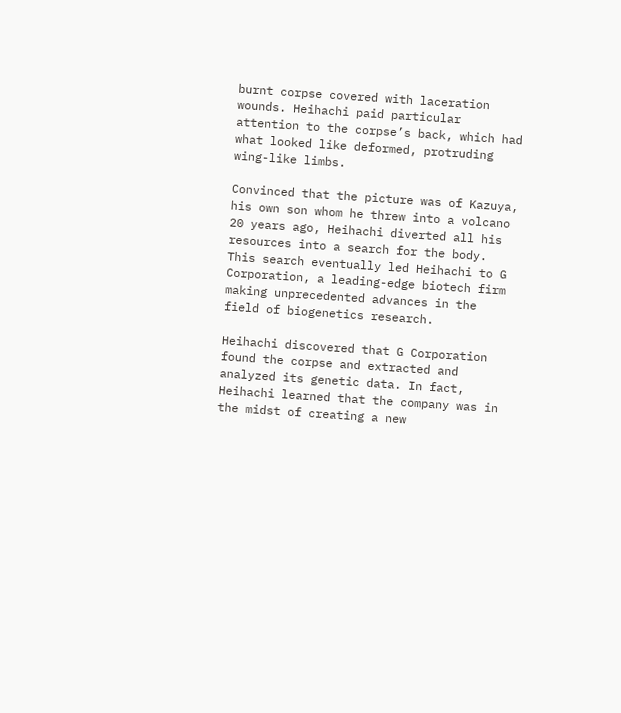burnt corpse covered with laceration wounds. Heihachi paid particular attention to the corpse’s back, which had what looked like deformed, protruding wing-like limbs.

Convinced that the picture was of Kazuya, his own son whom he threw into a volcano 20 years ago, Heihachi diverted all his resources into a search for the body. This search eventually led Heihachi to G Corporation, a leading-edge biotech firm making unprecedented advances in the field of biogenetics research.

Heihachi discovered that G Corporation found the corpse and extracted and analyzed its genetic data. In fact, Heihachi learned that the company was in the midst of creating a new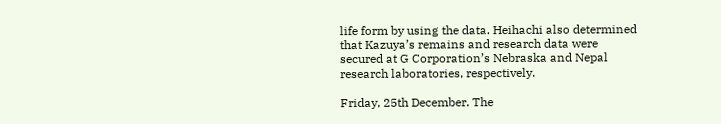life form by using the data. Heihachi also determined that Kazuya’s remains and research data were secured at G Corporation’s Nebraska and Nepal research laboratories, respectively.

Friday, 25th December. The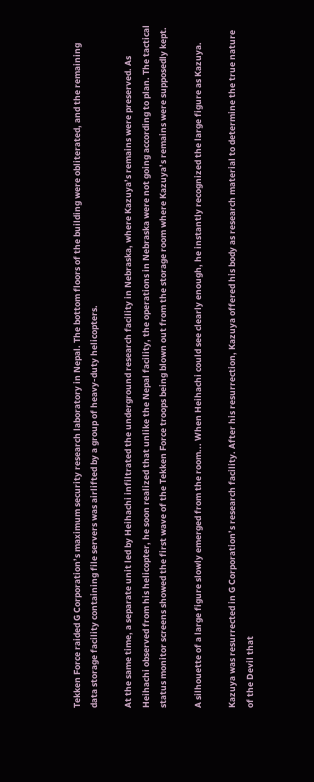Tekken Force raided G Corporation’s maximum security research laboratory in Nepal. The bottom floors of the building were obliterated, and the remaining data storage facility containing file servers was airlifted by a group of heavy-duty helicopters.

At the same time, a separate unit led by Heihachi infiltrated the underground research facility in Nebraska, where Kazuya’s remains were preserved. As Heihachi observed from his helicopter, he soon realized that unlike the Nepal facility, the operations in Nebraska were not going according to plan. The tactical status monitor screens showed the first wave of the Tekken Force troops being blown out from the storage room where Kazuya’s remains were supposedly kept.

A silhouette of a large figure slowly emerged from the room... When Heihachi could see clearly enough, he instantly recognized the large figure as Kazuya.

Kazuya was resurrected in G Corporation’s research facility. After his resurrection, Kazuya offered his body as research material to determine the true nature of the Devil that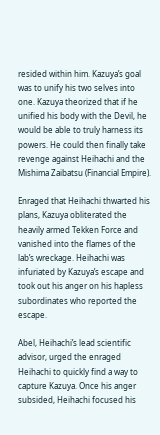resided within him. Kazuya’s goal was to unify his two selves into one. Kazuya theorized that if he unified his body with the Devil, he would be able to truly harness its powers. He could then finally take revenge against Heihachi and the Mishima Zaibatsu (Financial Empire).

Enraged that Heihachi thwarted his plans, Kazuya obliterated the heavily armed Tekken Force and vanished into the flames of the lab’s wreckage. Heihachi was infuriated by Kazuya’s escape and took out his anger on his hapless subordinates who reported the escape.

Abel, Heihachi’s lead scientific advisor, urged the enraged Heihachi to quickly find a way to capture Kazuya. Once his anger subsided, Heihachi focused his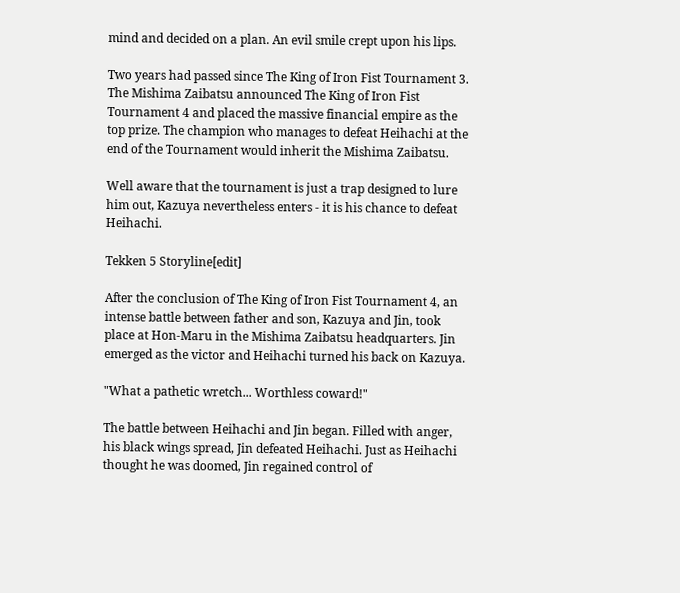mind and decided on a plan. An evil smile crept upon his lips.

Two years had passed since The King of Iron Fist Tournament 3. The Mishima Zaibatsu announced The King of Iron Fist Tournament 4 and placed the massive financial empire as the top prize. The champion who manages to defeat Heihachi at the end of the Tournament would inherit the Mishima Zaibatsu.

Well aware that the tournament is just a trap designed to lure him out, Kazuya nevertheless enters - it is his chance to defeat Heihachi.

Tekken 5 Storyline[edit]

After the conclusion of The King of Iron Fist Tournament 4, an intense battle between father and son, Kazuya and Jin, took place at Hon-Maru in the Mishima Zaibatsu headquarters. Jin emerged as the victor and Heihachi turned his back on Kazuya.

"What a pathetic wretch... Worthless coward!"

The battle between Heihachi and Jin began. Filled with anger, his black wings spread, Jin defeated Heihachi. Just as Heihachi thought he was doomed, Jin regained control of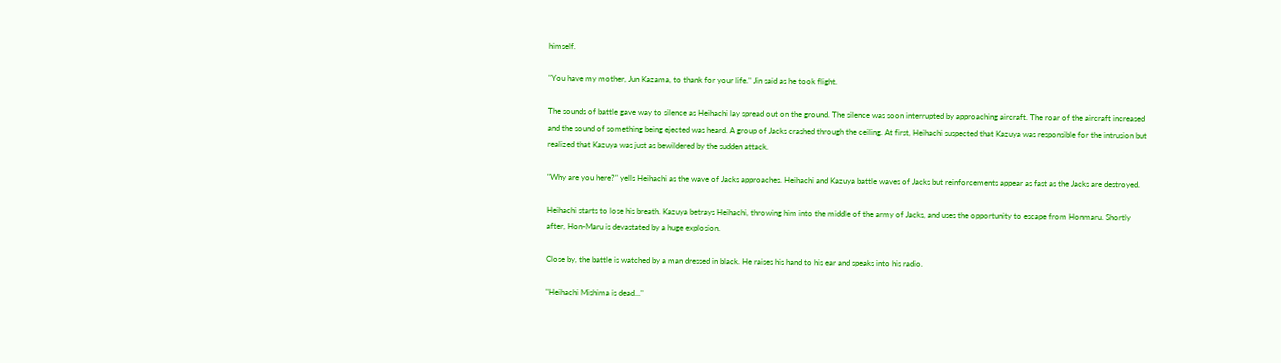himself.

"You have my mother, Jun Kazama, to thank for your life." Jin said as he took flight.

The sounds of battle gave way to silence as Heihachi lay spread out on the ground. The silence was soon interrupted by approaching aircraft. The roar of the aircraft increased and the sound of something being ejected was heard. A group of Jacks crashed through the ceiling. At first, Heihachi suspected that Kazuya was responsible for the intrusion but realized that Kazuya was just as bewildered by the sudden attack.

"Why are you here?" yells Heihachi as the wave of Jacks approaches. Heihachi and Kazuya battle waves of Jacks but reinforcements appear as fast as the Jacks are destroyed.

Heihachi starts to lose his breath. Kazuya betrays Heihachi, throwing him into the middle of the army of Jacks, and uses the opportunity to escape from Honmaru. Shortly after, Hon-Maru is devastated by a huge explosion.

Close by, the battle is watched by a man dressed in black. He raises his hand to his ear and speaks into his radio.

"Heihachi Mishima is dead..."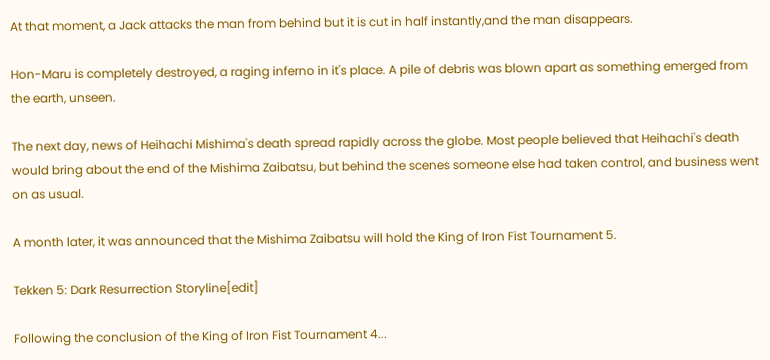At that moment, a Jack attacks the man from behind but it is cut in half instantly,and the man disappears.

Hon-Maru is completely destroyed, a raging inferno in it's place. A pile of debris was blown apart as something emerged from the earth, unseen.

The next day, news of Heihachi Mishima's death spread rapidly across the globe. Most people believed that Heihachi's death would bring about the end of the Mishima Zaibatsu, but behind the scenes someone else had taken control, and business went on as usual.

A month later, it was announced that the Mishima Zaibatsu will hold the King of Iron Fist Tournament 5.

Tekken 5: Dark Resurrection Storyline[edit]

Following the conclusion of the King of Iron Fist Tournament 4...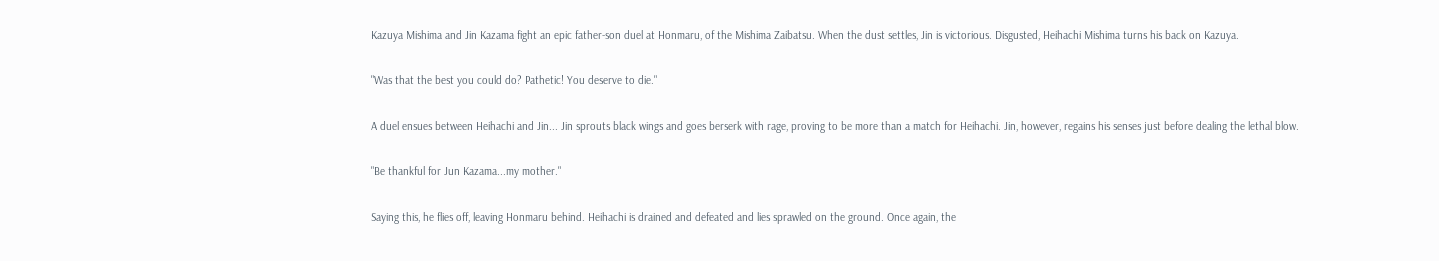Kazuya Mishima and Jin Kazama fight an epic father-son duel at Honmaru, of the Mishima Zaibatsu. When the dust settles, Jin is victorious. Disgusted, Heihachi Mishima turns his back on Kazuya.

"Was that the best you could do? Pathetic! You deserve to die."

A duel ensues between Heihachi and Jin... Jin sprouts black wings and goes berserk with rage, proving to be more than a match for Heihachi. Jin, however, regains his senses just before dealing the lethal blow.

"Be thankful for Jun Kazama...my mother."

Saying this, he flies off, leaving Honmaru behind. Heihachi is drained and defeated and lies sprawled on the ground. Once again, the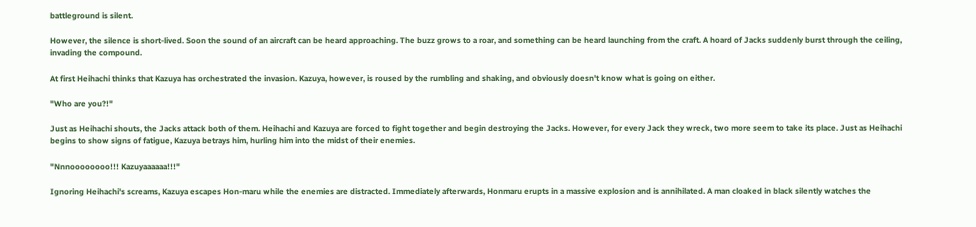battleground is silent.

However, the silence is short-lived. Soon the sound of an aircraft can be heard approaching. The buzz grows to a roar, and something can be heard launching from the craft. A hoard of Jacks suddenly burst through the ceiling, invading the compound.

At first Heihachi thinks that Kazuya has orchestrated the invasion. Kazuya, however, is roused by the rumbling and shaking, and obviously doesn't know what is going on either.

"Who are you?!"

Just as Heihachi shouts, the Jacks attack both of them. Heihachi and Kazuya are forced to fight together and begin destroying the Jacks. However, for every Jack they wreck, two more seem to take its place. Just as Heihachi begins to show signs of fatigue, Kazuya betrays him, hurling him into the midst of their enemies.

"Nnnoooooooo!!! Kazuyaaaaaa!!!"

Ignoring Heihachi's screams, Kazuya escapes Hon-maru while the enemies are distracted. Immediately afterwards, Honmaru erupts in a massive explosion and is annihilated. A man cloaked in black silently watches the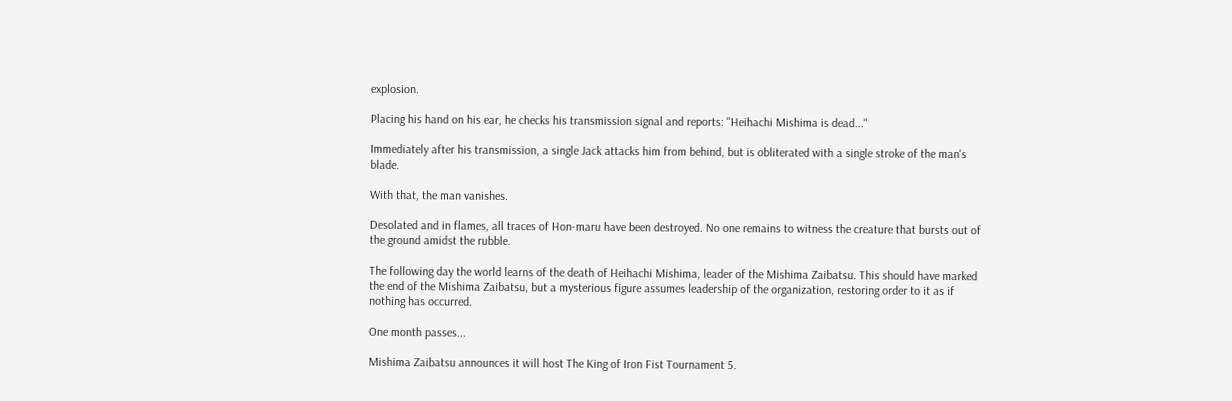explosion.

Placing his hand on his ear, he checks his transmission signal and reports: "Heihachi Mishima is dead..."

Immediately after his transmission, a single Jack attacks him from behind, but is obliterated with a single stroke of the man's blade.

With that, the man vanishes.

Desolated and in flames, all traces of Hon-maru have been destroyed. No one remains to witness the creature that bursts out of the ground amidst the rubble.

The following day the world learns of the death of Heihachi Mishima, leader of the Mishima Zaibatsu. This should have marked the end of the Mishima Zaibatsu, but a mysterious figure assumes leadership of the organization, restoring order to it as if nothing has occurred.

One month passes...

Mishima Zaibatsu announces it will host The King of Iron Fist Tournament 5.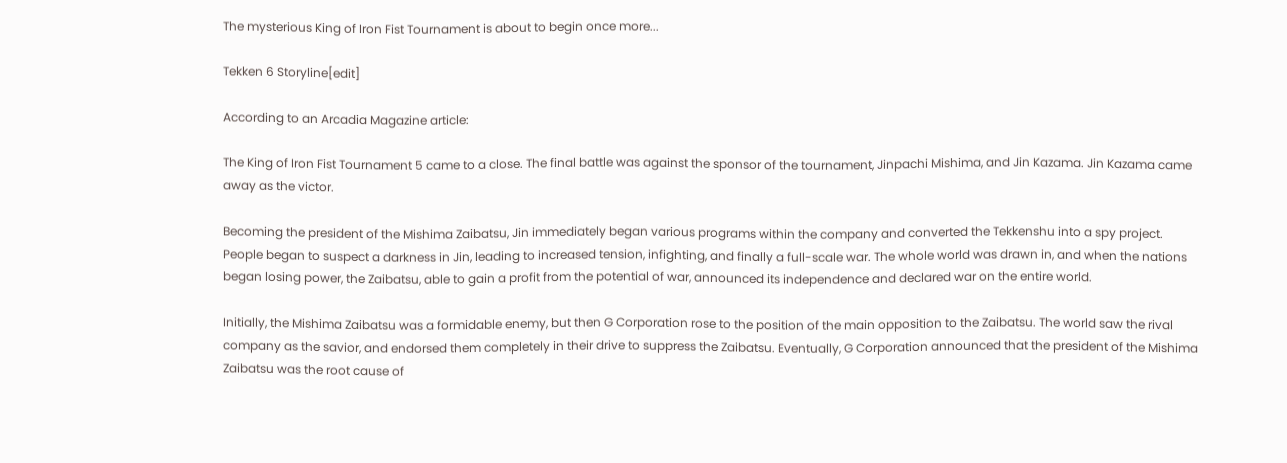The mysterious King of Iron Fist Tournament is about to begin once more...

Tekken 6 Storyline[edit]

According to an Arcadia Magazine article:

The King of Iron Fist Tournament 5 came to a close. The final battle was against the sponsor of the tournament, Jinpachi Mishima, and Jin Kazama. Jin Kazama came away as the victor.

Becoming the president of the Mishima Zaibatsu, Jin immediately began various programs within the company and converted the Tekkenshu into a spy project. People began to suspect a darkness in Jin, leading to increased tension, infighting, and finally a full-scale war. The whole world was drawn in, and when the nations began losing power, the Zaibatsu, able to gain a profit from the potential of war, announced its independence and declared war on the entire world.

Initially, the Mishima Zaibatsu was a formidable enemy, but then G Corporation rose to the position of the main opposition to the Zaibatsu. The world saw the rival company as the savior, and endorsed them completely in their drive to suppress the Zaibatsu. Eventually, G Corporation announced that the president of the Mishima Zaibatsu was the root cause of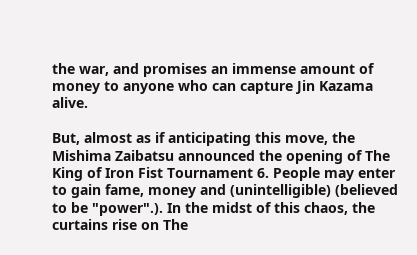the war, and promises an immense amount of money to anyone who can capture Jin Kazama alive.

But, almost as if anticipating this move, the Mishima Zaibatsu announced the opening of The King of Iron Fist Tournament 6. People may enter to gain fame, money and (unintelligible) (believed to be "power".). In the midst of this chaos, the curtains rise on The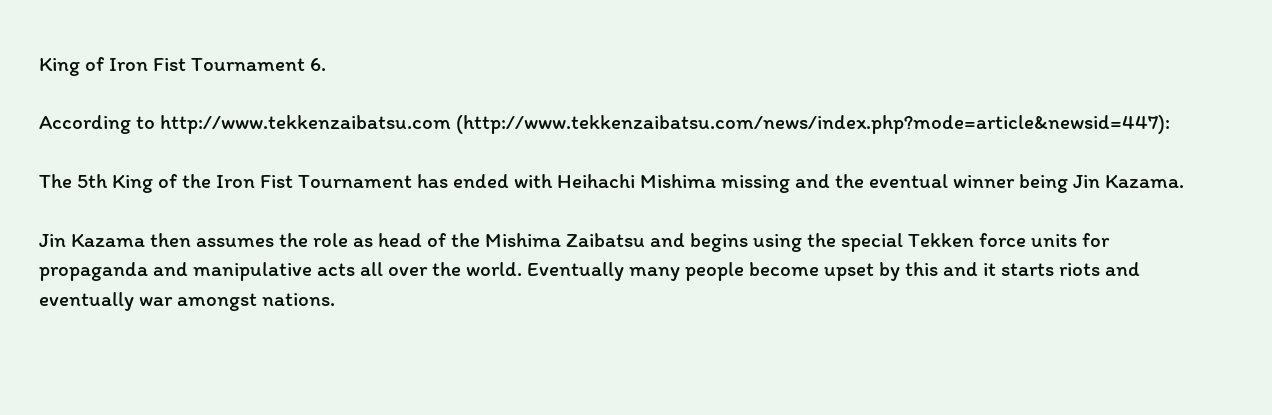King of Iron Fist Tournament 6.

According to http://www.tekkenzaibatsu.com (http://www.tekkenzaibatsu.com/news/index.php?mode=article&newsid=447):

The 5th King of the Iron Fist Tournament has ended with Heihachi Mishima missing and the eventual winner being Jin Kazama.

Jin Kazama then assumes the role as head of the Mishima Zaibatsu and begins using the special Tekken force units for propaganda and manipulative acts all over the world. Eventually many people become upset by this and it starts riots and eventually war amongst nations.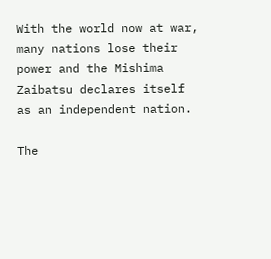With the world now at war, many nations lose their power and the Mishima Zaibatsu declares itself as an independent nation.

The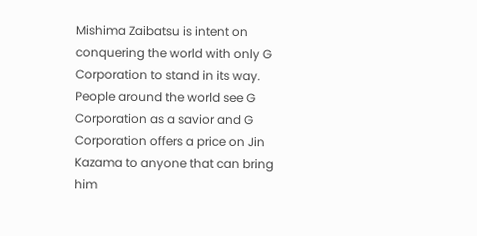Mishima Zaibatsu is intent on conquering the world with only G Corporation to stand in its way. People around the world see G Corporation as a savior and G Corporation offers a price on Jin Kazama to anyone that can bring him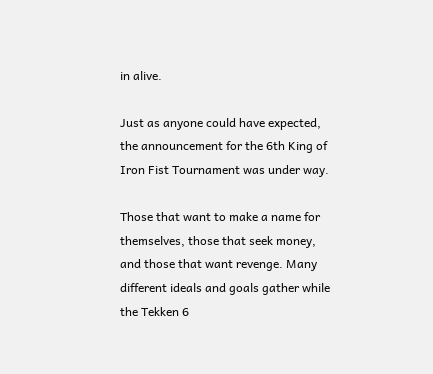in alive.

Just as anyone could have expected, the announcement for the 6th King of Iron Fist Tournament was under way.

Those that want to make a name for themselves, those that seek money, and those that want revenge. Many different ideals and goals gather while the Tekken 6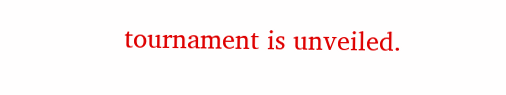tournament is unveiled.